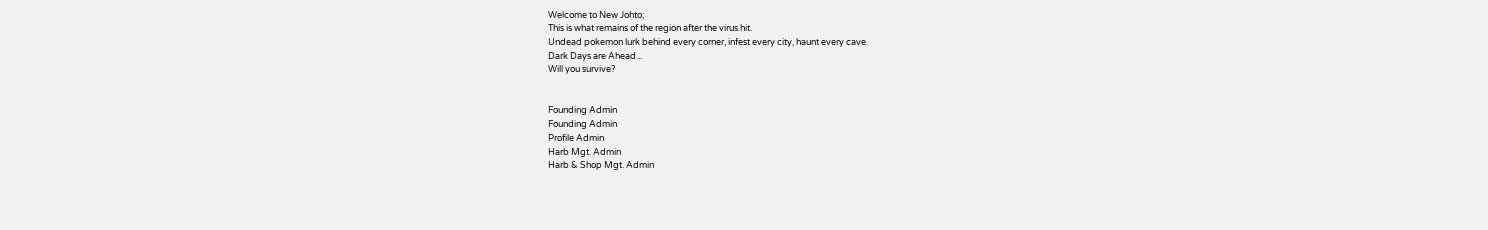Welcome to New Johto;
This is what remains of the region after the virus hit.
Undead pokemon lurk behind every corner, infest every city, haunt every cave.
Dark Days are Ahead...
Will you survive?


Founding Admin
Founding Admin
Profile Admin
Harb Mgt. Admin
Harb & Shop Mgt. Admin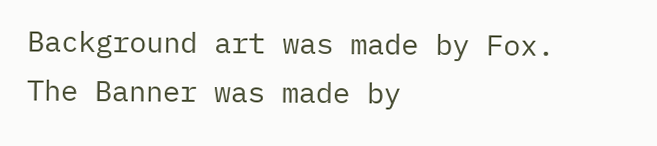Background art was made by Fox. The Banner was made by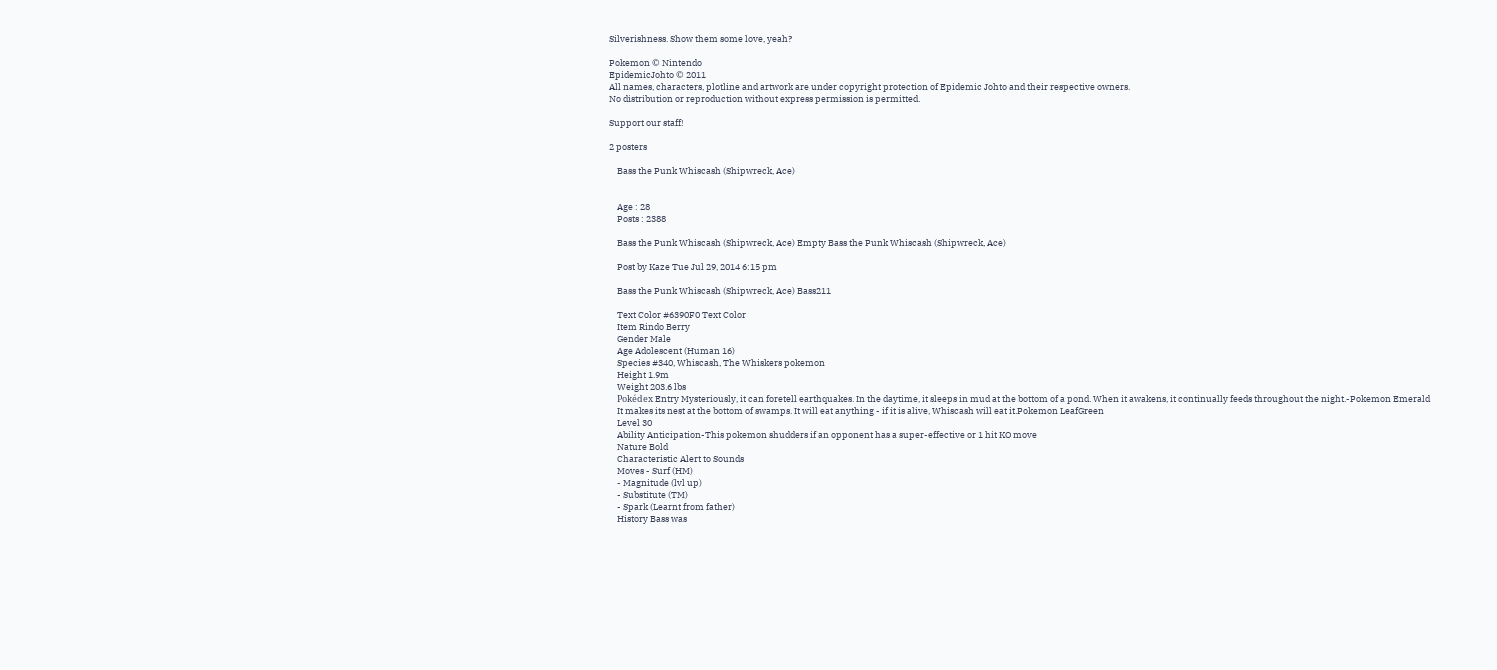Silverishness. Show them some love, yeah?

Pokemon © Nintendo
EpidemicJohto © 2011
All names, characters, plotline and artwork are under copyright protection of Epidemic Johto and their respective owners.
No distribution or reproduction without express permission is permitted.

Support our staff!

2 posters

    Bass the Punk Whiscash (Shipwreck, Ace)


    Age : 28
    Posts : 2388

    Bass the Punk Whiscash (Shipwreck, Ace) Empty Bass the Punk Whiscash (Shipwreck, Ace)

    Post by Kaze Tue Jul 29, 2014 6:15 pm

    Bass the Punk Whiscash (Shipwreck, Ace) Bass211

    Text Color #6390F0 Text Color
    Item Rindo Berry
    Gender Male
    Age Adolescent (Human 16)
    Species #340, Whiscash, The Whiskers pokemon
    Height 1.9m
    Weight 203.6 lbs
    Pokédex Entry Mysteriously, it can foretell earthquakes. In the daytime, it sleeps in mud at the bottom of a pond. When it awakens, it continually feeds throughout the night.-Pokemon Emerald
    It makes its nest at the bottom of swamps. It will eat anything - if it is alive, Whiscash will eat it.Pokemon LeafGreen
    Level 30
    Ability Anticipation-This pokemon shudders if an opponent has a super-effective or 1 hit KO move
    Nature Bold
    Characteristic Alert to Sounds
    Moves - Surf (HM)
    - Magnitude (lvl up)
    - Substitute (TM)
    - Spark (Learnt from father)
    History Bass was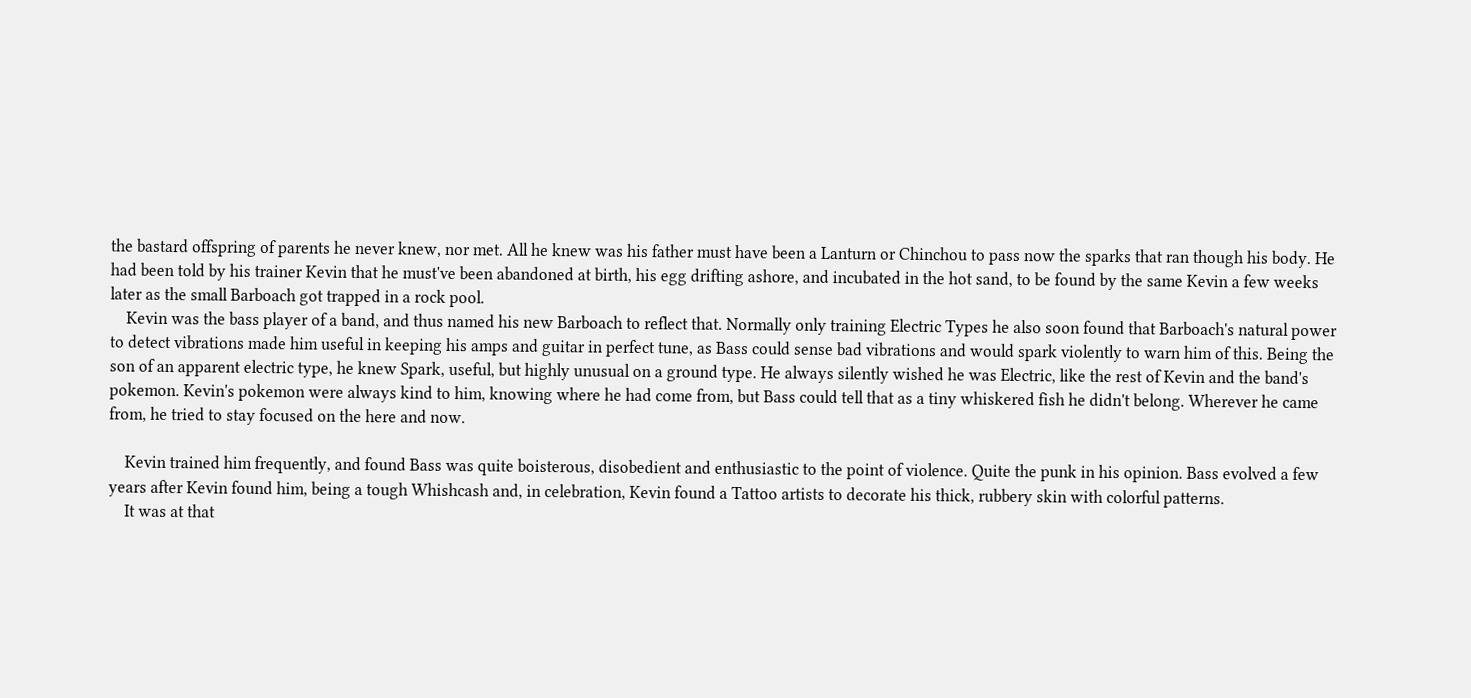the bastard offspring of parents he never knew, nor met. All he knew was his father must have been a Lanturn or Chinchou to pass now the sparks that ran though his body. He had been told by his trainer Kevin that he must've been abandoned at birth, his egg drifting ashore, and incubated in the hot sand, to be found by the same Kevin a few weeks later as the small Barboach got trapped in a rock pool.
    Kevin was the bass player of a band, and thus named his new Barboach to reflect that. Normally only training Electric Types he also soon found that Barboach's natural power to detect vibrations made him useful in keeping his amps and guitar in perfect tune, as Bass could sense bad vibrations and would spark violently to warn him of this. Being the son of an apparent electric type, he knew Spark, useful, but highly unusual on a ground type. He always silently wished he was Electric, like the rest of Kevin and the band's pokemon. Kevin's pokemon were always kind to him, knowing where he had come from, but Bass could tell that as a tiny whiskered fish he didn't belong. Wherever he came from, he tried to stay focused on the here and now.

    Kevin trained him frequently, and found Bass was quite boisterous, disobedient and enthusiastic to the point of violence. Quite the punk in his opinion. Bass evolved a few years after Kevin found him, being a tough Whishcash and, in celebration, Kevin found a Tattoo artists to decorate his thick, rubbery skin with colorful patterns.
    It was at that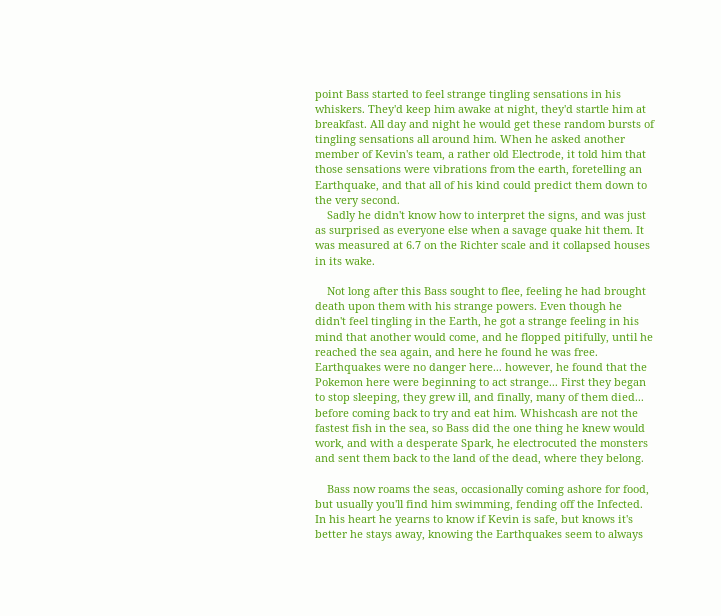point Bass started to feel strange tingling sensations in his whiskers. They'd keep him awake at night, they'd startle him at breakfast. All day and night he would get these random bursts of tingling sensations all around him. When he asked another member of Kevin's team, a rather old Electrode, it told him that those sensations were vibrations from the earth, foretelling an Earthquake, and that all of his kind could predict them down to the very second.
    Sadly he didn't know how to interpret the signs, and was just as surprised as everyone else when a savage quake hit them. It was measured at 6.7 on the Richter scale and it collapsed houses in its wake.

    Not long after this Bass sought to flee, feeling he had brought death upon them with his strange powers. Even though he didn't feel tingling in the Earth, he got a strange feeling in his mind that another would come, and he flopped pitifully, until he reached the sea again, and here he found he was free. Earthquakes were no danger here... however, he found that the Pokemon here were beginning to act strange... First they began to stop sleeping, they grew ill, and finally, many of them died... before coming back to try and eat him. Whishcash are not the fastest fish in the sea, so Bass did the one thing he knew would work, and with a desperate Spark, he electrocuted the monsters and sent them back to the land of the dead, where they belong.

    Bass now roams the seas, occasionally coming ashore for food, but usually you'll find him swimming, fending off the Infected. In his heart he yearns to know if Kevin is safe, but knows it's better he stays away, knowing the Earthquakes seem to always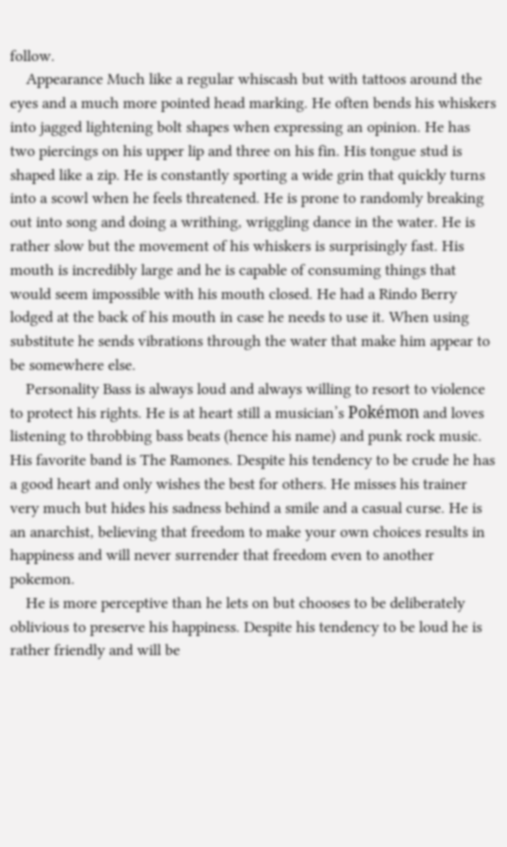follow.
    Appearance Much like a regular whiscash but with tattoos around the eyes and a much more pointed head marking. He often bends his whiskers into jagged lightening bolt shapes when expressing an opinion. He has two piercings on his upper lip and three on his fin. His tongue stud is shaped like a zip. He is constantly sporting a wide grin that quickly turns into a scowl when he feels threatened. He is prone to randomly breaking out into song and doing a writhing, wriggling dance in the water. He is rather slow but the movement of his whiskers is surprisingly fast. His mouth is incredibly large and he is capable of consuming things that would seem impossible with his mouth closed. He had a Rindo Berry lodged at the back of his mouth in case he needs to use it. When using substitute he sends vibrations through the water that make him appear to be somewhere else.
    Personality Bass is always loud and always willing to resort to violence to protect his rights. He is at heart still a musician’s Pokémon and loves listening to throbbing bass beats (hence his name) and punk rock music. His favorite band is The Ramones. Despite his tendency to be crude he has a good heart and only wishes the best for others. He misses his trainer very much but hides his sadness behind a smile and a casual curse. He is an anarchist, believing that freedom to make your own choices results in happiness and will never surrender that freedom even to another pokemon.
    He is more perceptive than he lets on but chooses to be deliberately oblivious to preserve his happiness. Despite his tendency to be loud he is rather friendly and will be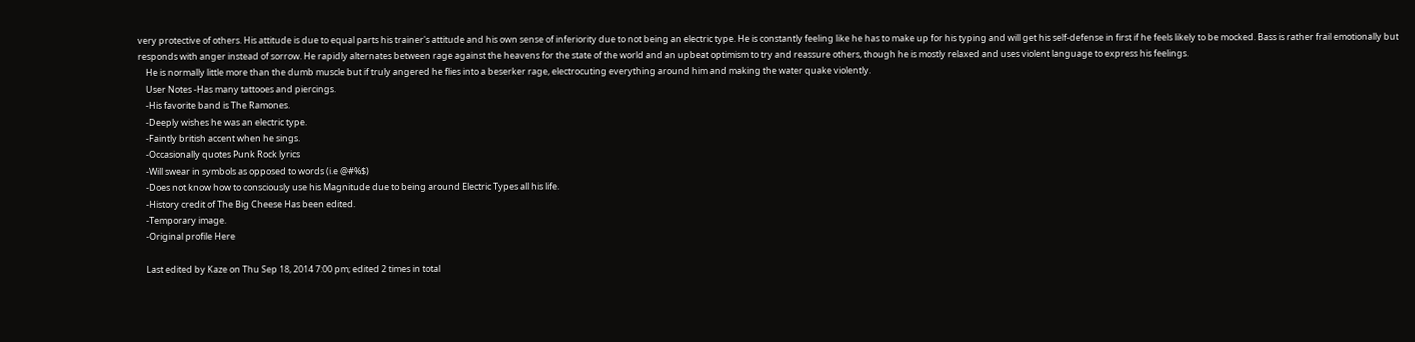very protective of others. His attitude is due to equal parts his trainer's attitude and his own sense of inferiority due to not being an electric type. He is constantly feeling like he has to make up for his typing and will get his self-defense in first if he feels likely to be mocked. Bass is rather frail emotionally but responds with anger instead of sorrow. He rapidly alternates between rage against the heavens for the state of the world and an upbeat optimism to try and reassure others, though he is mostly relaxed and uses violent language to express his feelings.
    He is normally little more than the dumb muscle but if truly angered he flies into a beserker rage, electrocuting everything around him and making the water quake violently.
    User Notes -Has many tattooes and piercings.
    -His favorite band is The Ramones.
    -Deeply wishes he was an electric type.
    -Faintly british accent when he sings.
    -Occasionally quotes Punk Rock lyrics
    -Will swear in symbols as opposed to words (i.e @#%$)
    -Does not know how to consciously use his Magnitude due to being around Electric Types all his life.
    -History credit of The Big Cheese Has been edited.
    -Temporary image.
    -Original profile Here

    Last edited by Kaze on Thu Sep 18, 2014 7:00 pm; edited 2 times in total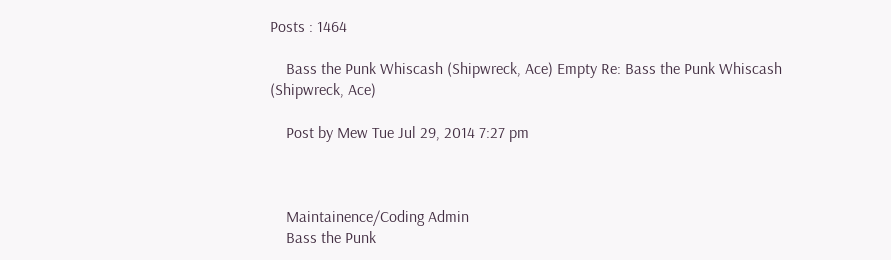Posts : 1464

    Bass the Punk Whiscash (Shipwreck, Ace) Empty Re: Bass the Punk Whiscash (Shipwreck, Ace)

    Post by Mew Tue Jul 29, 2014 7:27 pm



    Maintainence/Coding Admin
    Bass the Punk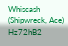Whiscash (Shipwreck, Ace) Hz72hB2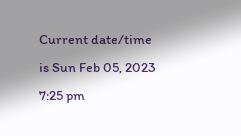Current date/time is Sun Feb 05, 2023 7:25 pm